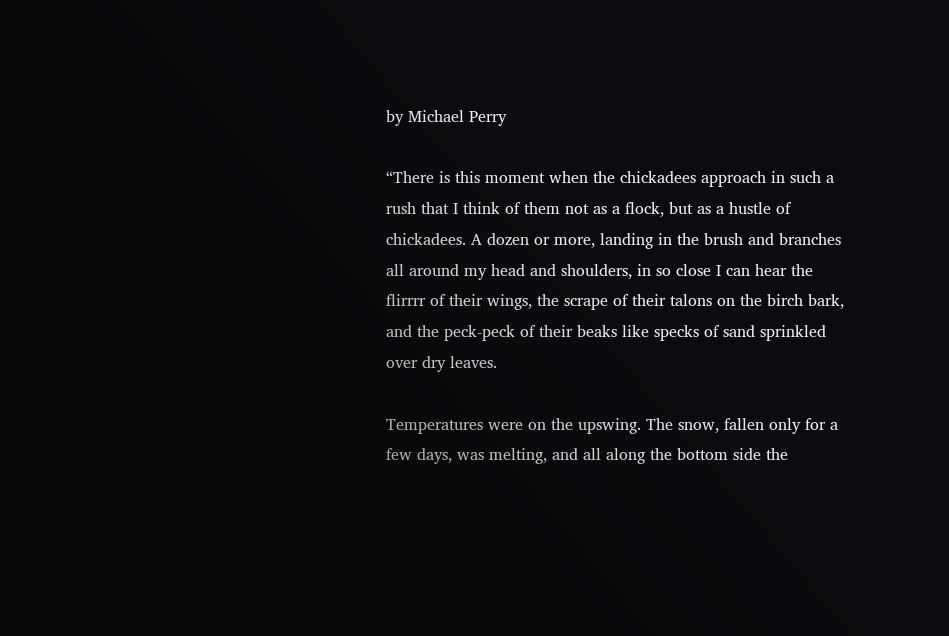by Michael Perry

“There is this moment when the chickadees approach in such a rush that I think of them not as a flock, but as a hustle of chickadees. A dozen or more, landing in the brush and branches all around my head and shoulders, in so close I can hear the flirrrr of their wings, the scrape of their talons on the birch bark, and the peck-peck of their beaks like specks of sand sprinkled over dry leaves.

Temperatures were on the upswing. The snow, fallen only for a few days, was melting, and all along the bottom side the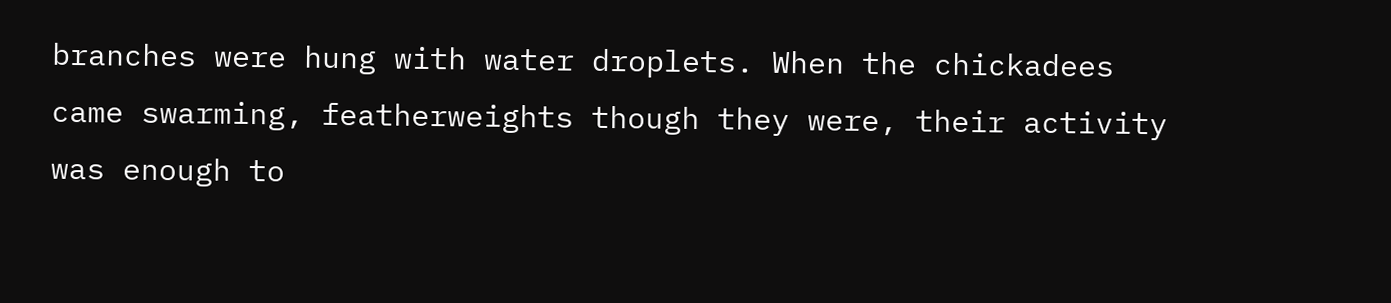branches were hung with water droplets. When the chickadees came swarming, featherweights though they were, their activity was enough to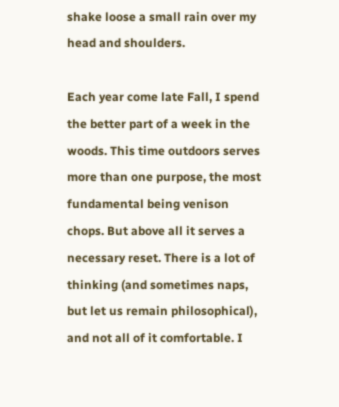shake loose a small rain over my head and shoulders.

Each year come late Fall, I spend the better part of a week in the woods. This time outdoors serves more than one purpose, the most fundamental being venison chops. But above all it serves a necessary reset. There is a lot of thinking (and sometimes naps, but let us remain philosophical), and not all of it comfortable. I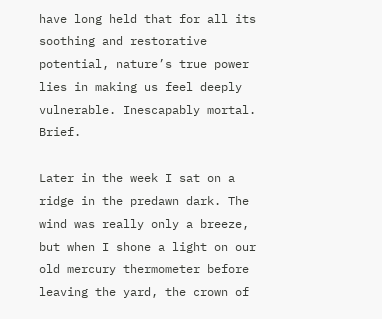have long held that for all its soothing and restorative potential, nature’s true power lies in making us feel deeply vulnerable. Inescapably mortal. Brief.

Later in the week I sat on a ridge in the predawn dark. The wind was really only a breeze, but when I shone a light on our old mercury thermometer before leaving the yard, the crown of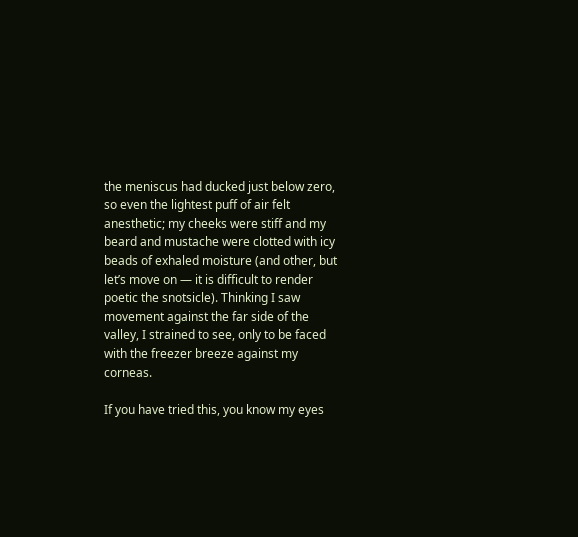the meniscus had ducked just below zero, so even the lightest puff of air felt anesthetic; my cheeks were stiff and my beard and mustache were clotted with icy beads of exhaled moisture (and other, but let’s move on — it is difficult to render poetic the snotsicle). Thinking I saw movement against the far side of the valley, I strained to see, only to be faced with the freezer breeze against my corneas.

If you have tried this, you know my eyes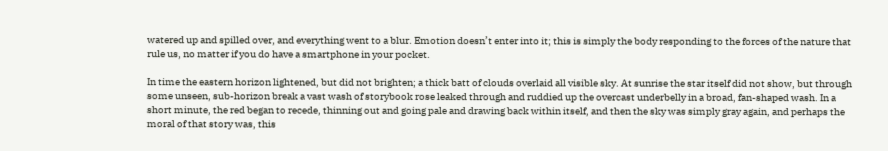watered up and spilled over, and everything went to a blur. Emotion doesn’t enter into it; this is simply the body responding to the forces of the nature that rule us, no matter if you do have a smartphone in your pocket.

In time the eastern horizon lightened, but did not brighten; a thick batt of clouds overlaid all visible sky. At sunrise the star itself did not show, but through some unseen, sub-horizon break a vast wash of storybook rose leaked through and ruddied up the overcast underbelly in a broad, fan-shaped wash. In a short minute, the red began to recede, thinning out and going pale and drawing back within itself, and then the sky was simply gray again, and perhaps the moral of that story was, this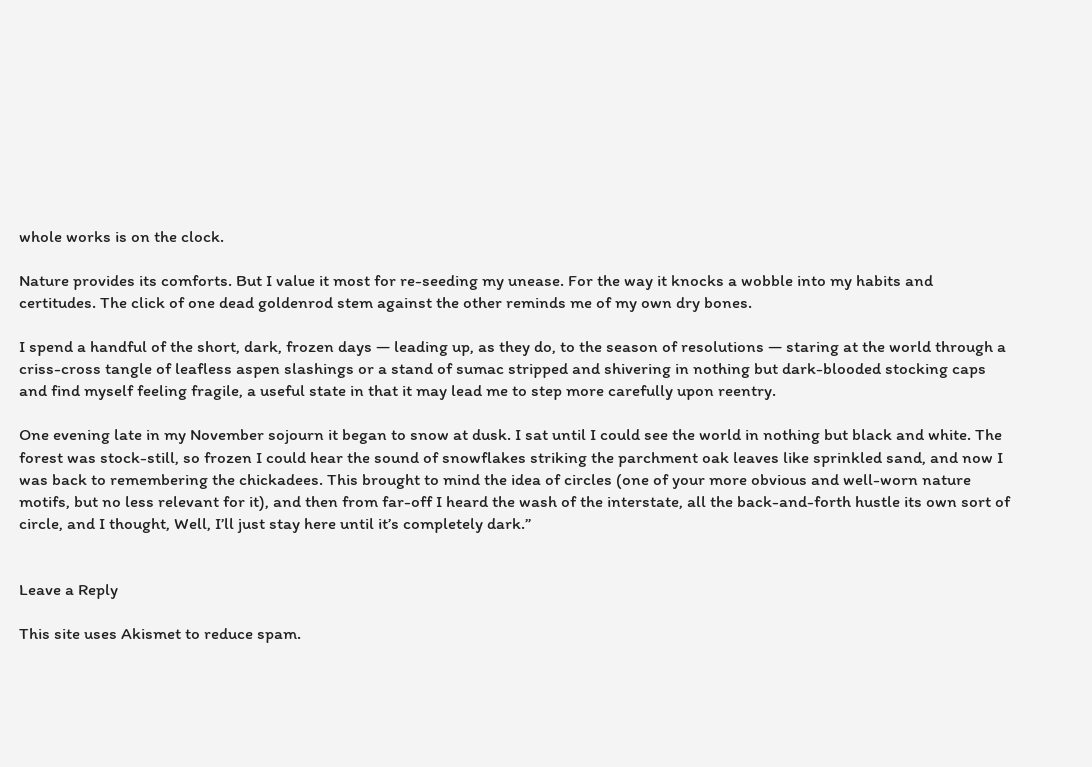whole works is on the clock.

Nature provides its comforts. But I value it most for re-seeding my unease. For the way it knocks a wobble into my habits and certitudes. The click of one dead goldenrod stem against the other reminds me of my own dry bones.

I spend a handful of the short, dark, frozen days — leading up, as they do, to the season of resolutions — staring at the world through a criss-cross tangle of leafless aspen slashings or a stand of sumac stripped and shivering in nothing but dark-blooded stocking caps and find myself feeling fragile, a useful state in that it may lead me to step more carefully upon reentry.

One evening late in my November sojourn it began to snow at dusk. I sat until I could see the world in nothing but black and white. The forest was stock-still, so frozen I could hear the sound of snowflakes striking the parchment oak leaves like sprinkled sand, and now I was back to remembering the chickadees. This brought to mind the idea of circles (one of your more obvious and well-worn nature motifs, but no less relevant for it), and then from far-off I heard the wash of the interstate, all the back-and-forth hustle its own sort of circle, and I thought, Well, I’ll just stay here until it’s completely dark.”


Leave a Reply

This site uses Akismet to reduce spam.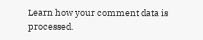Learn how your comment data is processed.